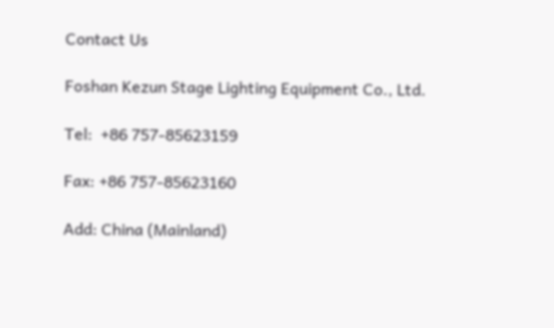Contact Us

Foshan Kezun Stage Lighting Equipment Co., Ltd.

Tel:  +86 757-85623159

Fax: +86 757-85623160

Add: China (Mainland)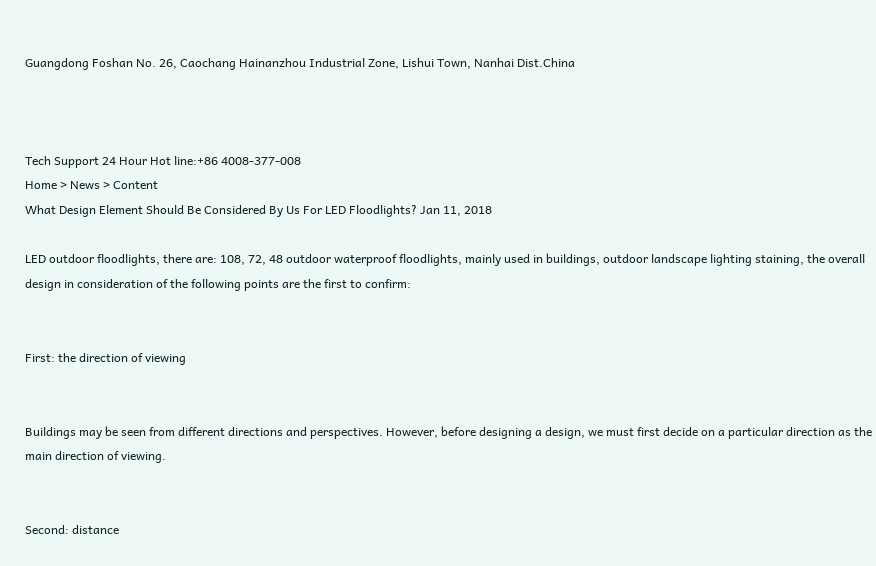Guangdong Foshan No. 26, Caochang Hainanzhou Industrial Zone, Lishui Town, Nanhai Dist.China



Tech Support 24 Hour Hot line:+86 4008-377-008
Home > News > Content
What Design Element Should Be Considered By Us For LED Floodlights? Jan 11, 2018

LED outdoor floodlights, there are: 108, 72, 48 outdoor waterproof floodlights, mainly used in buildings, outdoor landscape lighting staining, the overall design in consideration of the following points are the first to confirm:


First: the direction of viewing


Buildings may be seen from different directions and perspectives. However, before designing a design, we must first decide on a particular direction as the main direction of viewing.


Second: distance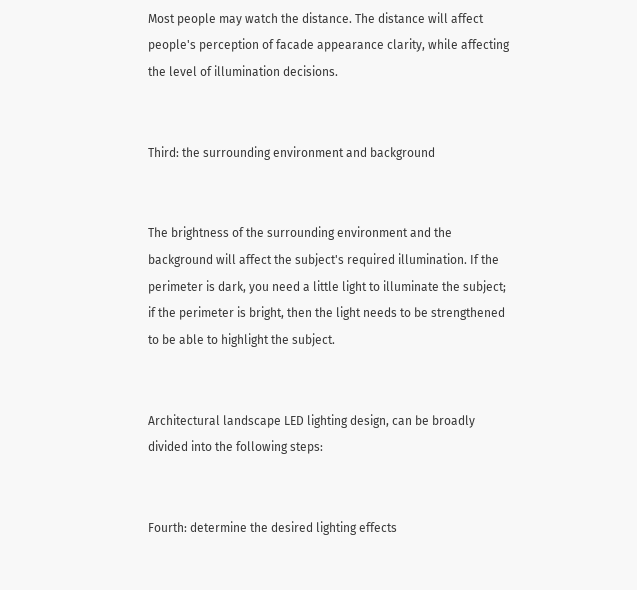Most people may watch the distance. The distance will affect people's perception of facade appearance clarity, while affecting the level of illumination decisions.


Third: the surrounding environment and background


The brightness of the surrounding environment and the background will affect the subject's required illumination. If the perimeter is dark, you need a little light to illuminate the subject; if the perimeter is bright, then the light needs to be strengthened to be able to highlight the subject.


Architectural landscape LED lighting design, can be broadly divided into the following steps:


Fourth: determine the desired lighting effects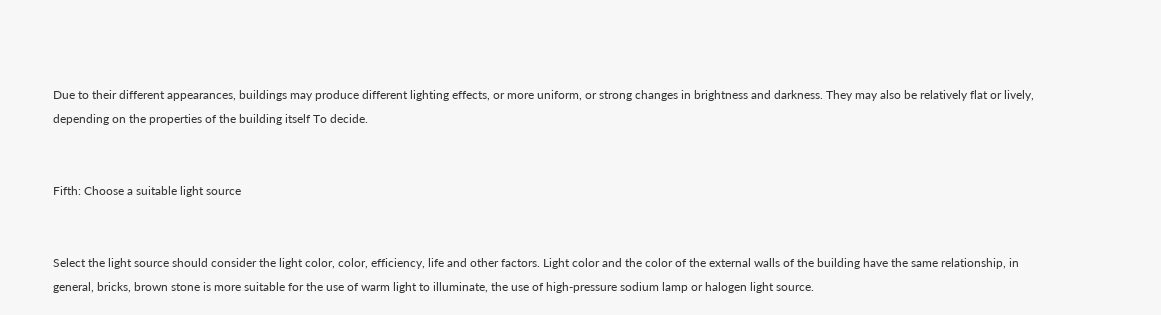Due to their different appearances, buildings may produce different lighting effects, or more uniform, or strong changes in brightness and darkness. They may also be relatively flat or lively, depending on the properties of the building itself To decide.


Fifth: Choose a suitable light source


Select the light source should consider the light color, color, efficiency, life and other factors. Light color and the color of the external walls of the building have the same relationship, in general, bricks, brown stone is more suitable for the use of warm light to illuminate, the use of high-pressure sodium lamp or halogen light source.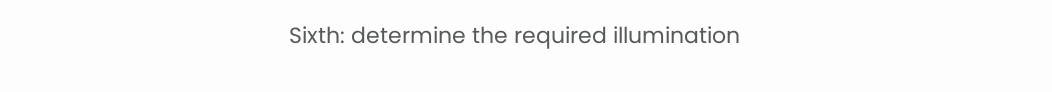Sixth: determine the required illumination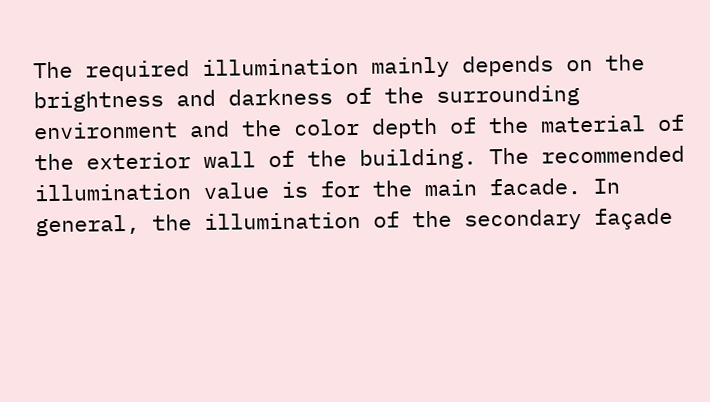The required illumination mainly depends on the brightness and darkness of the surrounding environment and the color depth of the material of the exterior wall of the building. The recommended illumination value is for the main facade. In general, the illumination of the secondary façade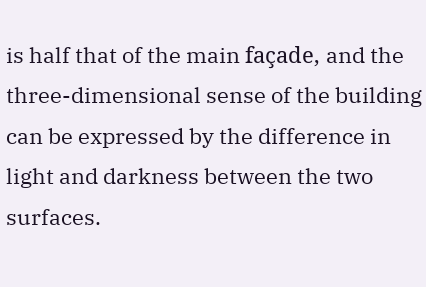is half that of the main façade, and the three-dimensional sense of the building can be expressed by the difference in light and darkness between the two surfaces.